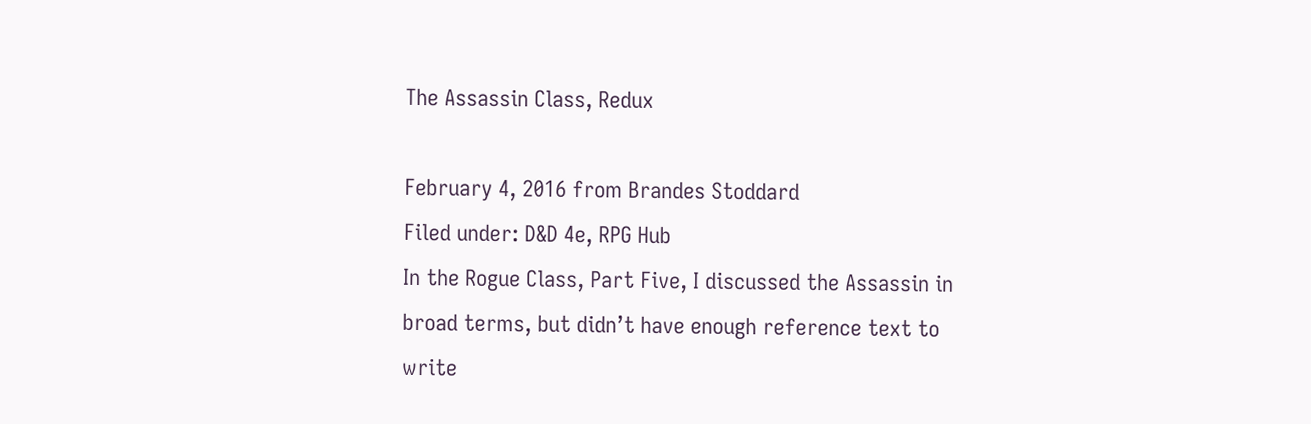The Assassin Class, Redux

February 4, 2016 from Brandes Stoddard
Filed under: D&D 4e, RPG Hub
In the Rogue Class, Part Five, I discussed the Assassin in broad terms, but didn’t have enough reference text to write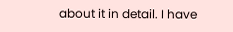about it in detail. I have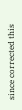since corrected this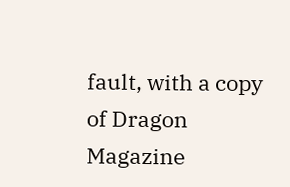fault, with a copy of Dragon Magazine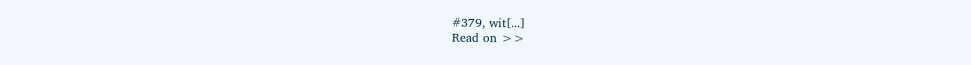#379, wit[...]
Read on >>